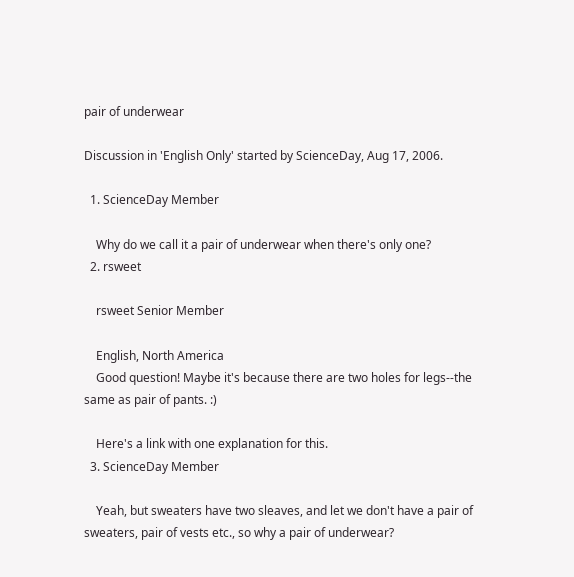pair of underwear

Discussion in 'English Only' started by ScienceDay, Aug 17, 2006.

  1. ScienceDay Member

    Why do we call it a pair of underwear when there's only one?
  2. rsweet

    rsweet Senior Member

    English, North America
    Good question! Maybe it's because there are two holes for legs--the same as pair of pants. :)

    Here's a link with one explanation for this.
  3. ScienceDay Member

    Yeah, but sweaters have two sleaves, and let we don't have a pair of sweaters, pair of vests etc., so why a pair of underwear?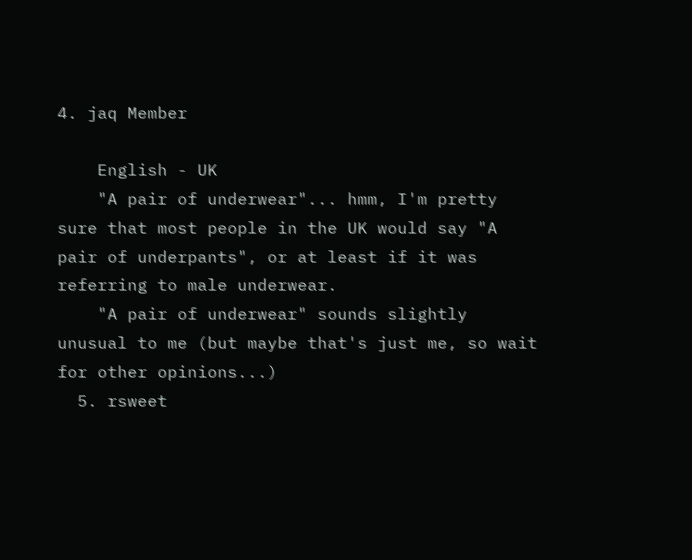4. jaq Member

    English - UK
    "A pair of underwear"... hmm, I'm pretty sure that most people in the UK would say "A pair of underpants", or at least if it was referring to male underwear.
    "A pair of underwear" sounds slightly unusual to me (but maybe that's just me, so wait for other opinions...)
  5. rsweet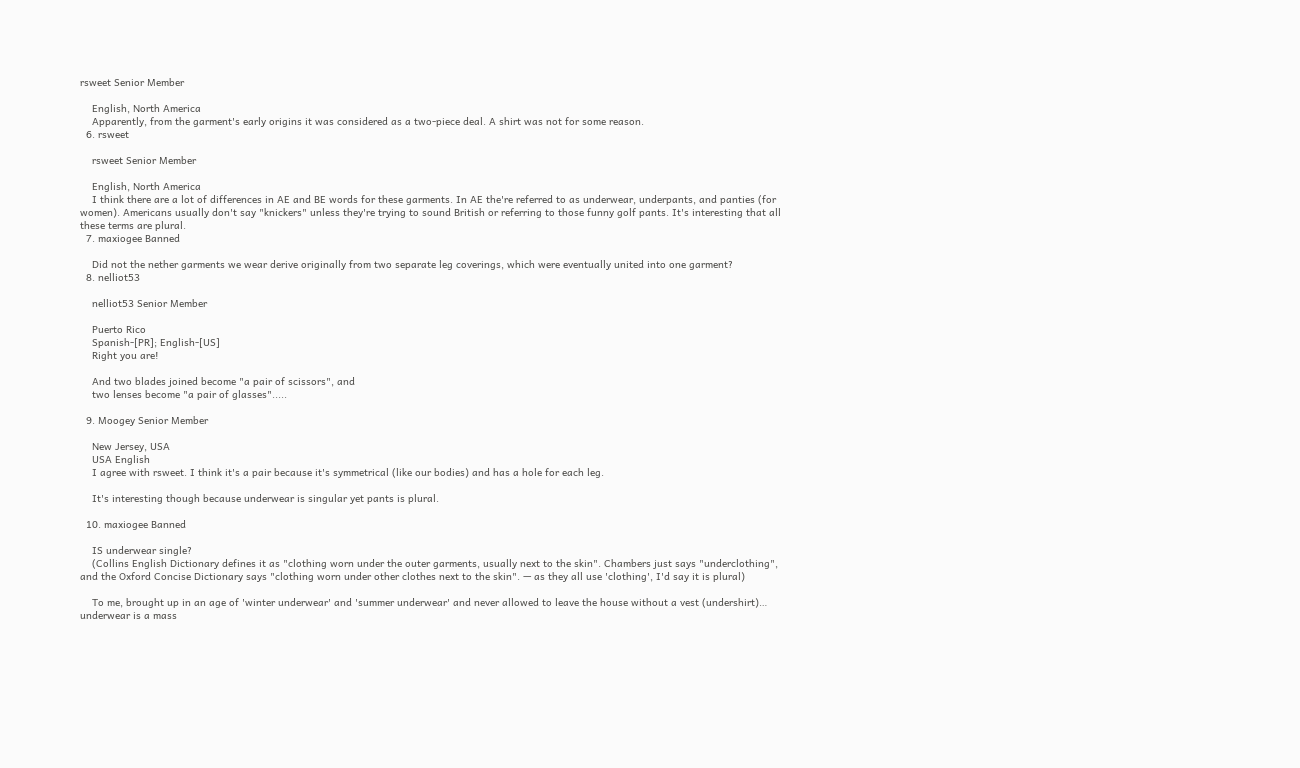rsweet Senior Member

    English, North America
    Apparently, from the garment's early origins it was considered as a two-piece deal. A shirt was not for some reason.
  6. rsweet

    rsweet Senior Member

    English, North America
    I think there are a lot of differences in AE and BE words for these garments. In AE the're referred to as underwear, underpants, and panties (for women). Americans usually don't say "knickers" unless they're trying to sound British or referring to those funny golf pants. It's interesting that all these terms are plural.
  7. maxiogee Banned

    Did not the nether garments we wear derive originally from two separate leg coverings, which were eventually united into one garment?
  8. nelliot53

    nelliot53 Senior Member

    Puerto Rico
    Spanish-[PR]; English-[US]
    Right you are!

    And two blades joined become "a pair of scissors", and
    two lenses become "a pair of glasses".....

  9. Moogey Senior Member

    New Jersey, USA
    USA English
    I agree with rsweet. I think it's a pair because it's symmetrical (like our bodies) and has a hole for each leg.

    It's interesting though because underwear is singular yet pants is plural.

  10. maxiogee Banned

    IS underwear single?
    (Collins English Dictionary defines it as "clothing worn under the outer garments, usually next to the skin". Chambers just says "underclothing", and the Oxford Concise Dictionary says "clothing worn under other clothes next to the skin". — as they all use 'clothing', I'd say it is plural)

    To me, brought up in an age of 'winter underwear' and 'summer underwear' and never allowed to leave the house without a vest (undershirt)… underwear is a mass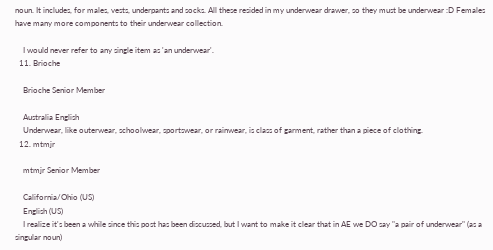noun. It includes, for males, vests, underpants and socks. All these resided in my underwear drawer, so they must be underwear :D Females have many more components to their underwear collection.

    I would never refer to any single item as 'an underwear'.
  11. Brioche

    Brioche Senior Member

    Australia English
    Underwear, like outerwear, schoolwear, sportswear, or rainwear, is class of garment, rather than a piece of clothing.
  12. mtmjr

    mtmjr Senior Member

    California/Ohio (US)
    English (US)
    I realize it's been a while since this post has been discussed, but I want to make it clear that in AE we DO say "a pair of underwear" (as a singular noun)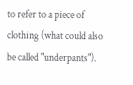to refer to a piece of clothing (what could also be called "underpants").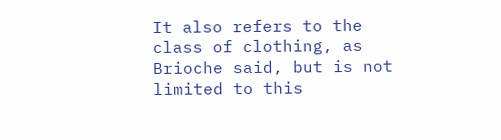It also refers to the class of clothing, as Brioche said, but is not limited to this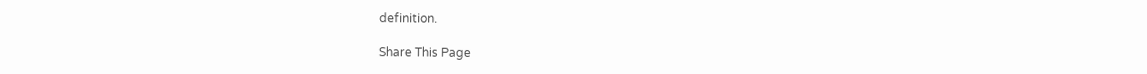definition.

Share This Page